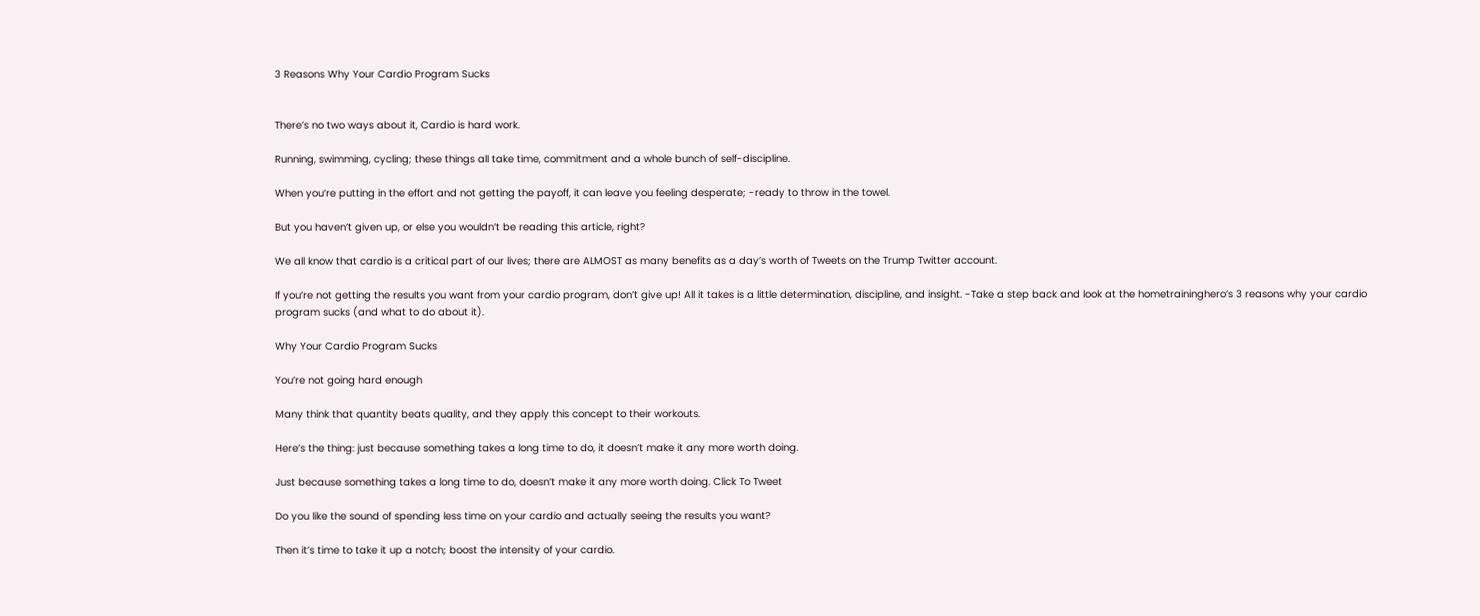3 Reasons Why Your Cardio Program Sucks


There’s no two ways about it, Cardio is hard work.

Running, swimming, cycling; these things all take time, commitment and a whole bunch of self-discipline.

When you’re putting in the effort and not getting the payoff, it can leave you feeling desperate; -ready to throw in the towel.

But you haven’t given up, or else you wouldn’t be reading this article, right?

We all know that cardio is a critical part of our lives; there are ALMOST as many benefits as a day’s worth of Tweets on the Trump Twitter account.

If you’re not getting the results you want from your cardio program, don’t give up! All it takes is a little determination, discipline, and insight. -Take a step back and look at the hometraininghero’s 3 reasons why your cardio program sucks (and what to do about it).

Why Your Cardio Program Sucks

You’re not going hard enough

Many think that quantity beats quality, and they apply this concept to their workouts.

Here’s the thing: just because something takes a long time to do, it doesn’t make it any more worth doing.

Just because something takes a long time to do, doesn’t make it any more worth doing. Click To Tweet

Do you like the sound of spending less time on your cardio and actually seeing the results you want?

Then it’s time to take it up a notch; boost the intensity of your cardio.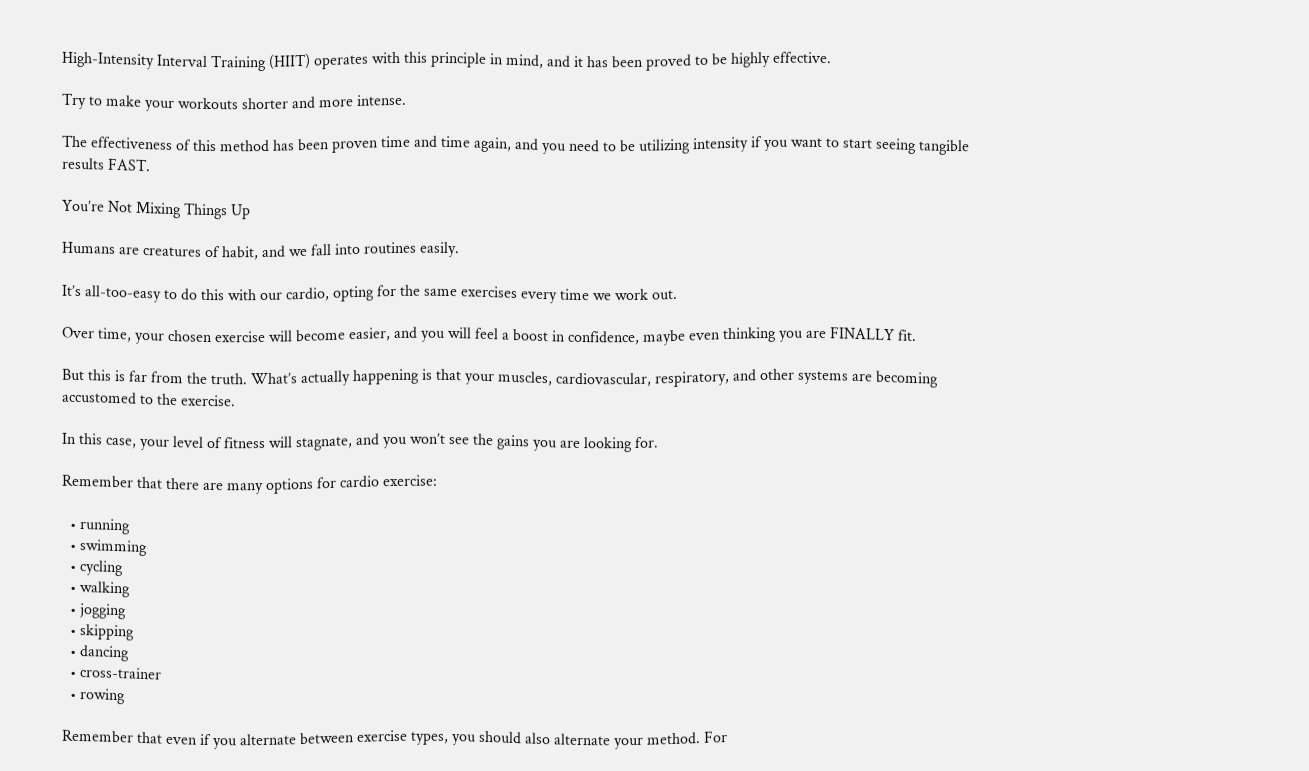High-Intensity Interval Training (HIIT) operates with this principle in mind, and it has been proved to be highly effective.

Try to make your workouts shorter and more intense.

The effectiveness of this method has been proven time and time again, and you need to be utilizing intensity if you want to start seeing tangible results FAST.

You’re Not Mixing Things Up

Humans are creatures of habit, and we fall into routines easily.

It’s all-too-easy to do this with our cardio, opting for the same exercises every time we work out.

Over time, your chosen exercise will become easier, and you will feel a boost in confidence, maybe even thinking you are FINALLY fit.

But this is far from the truth. What’s actually happening is that your muscles, cardiovascular, respiratory, and other systems are becoming accustomed to the exercise.

In this case, your level of fitness will stagnate, and you won’t see the gains you are looking for.

Remember that there are many options for cardio exercise:

  • running
  • swimming
  • cycling
  • walking
  • jogging
  • skipping
  • dancing
  • cross-trainer
  • rowing

Remember that even if you alternate between exercise types, you should also alternate your method. For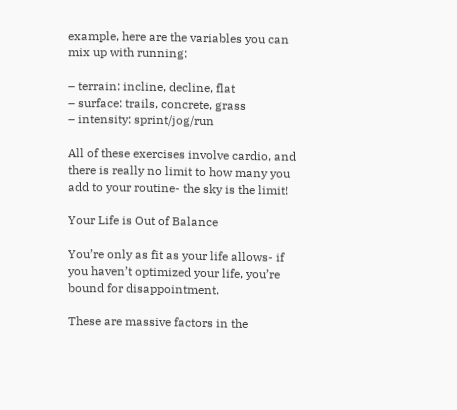example, here are the variables you can mix up with running:

– terrain: incline, decline, flat
– surface: trails, concrete, grass
– intensity: sprint/jog/run

All of these exercises involve cardio, and there is really no limit to how many you add to your routine- the sky is the limit!

Your Life is Out of Balance

You’re only as fit as your life allows- if you haven’t optimized your life, you’re bound for disappointment.

These are massive factors in the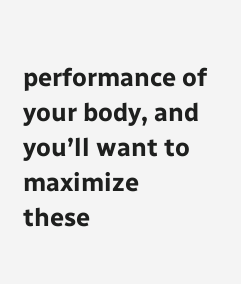performance of your body, and you’ll want to maximize these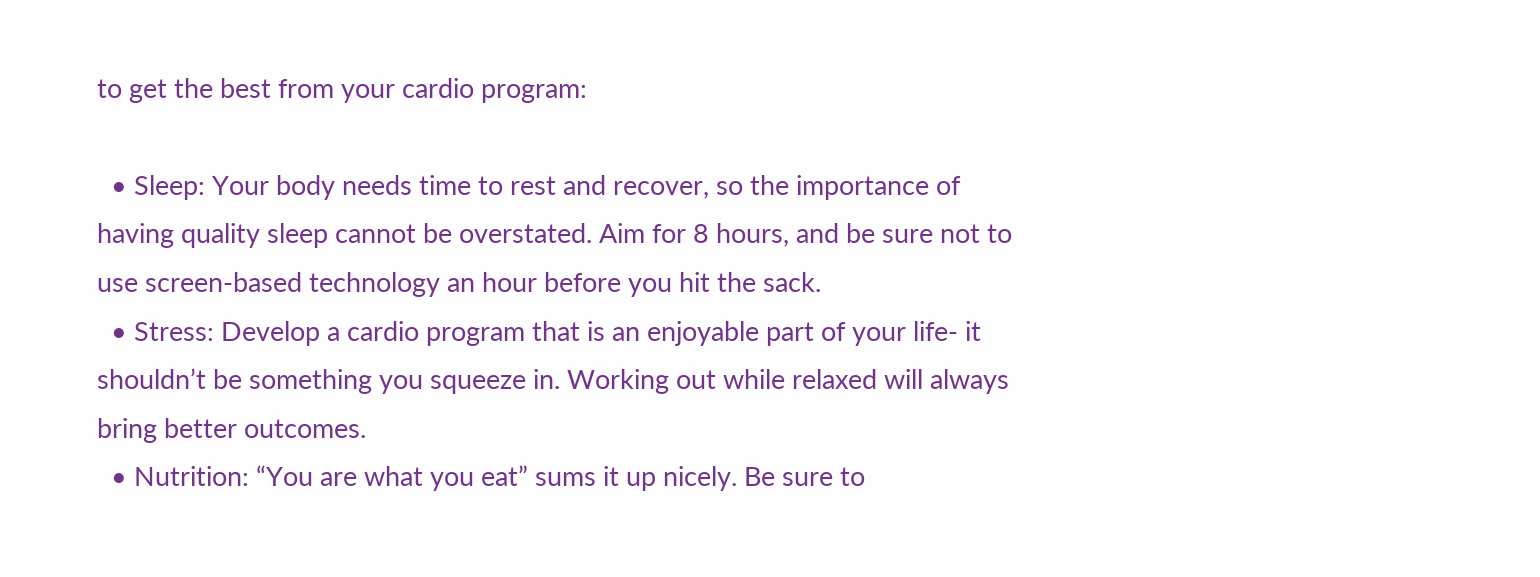to get the best from your cardio program:

  • Sleep: Your body needs time to rest and recover, so the importance of having quality sleep cannot be overstated. Aim for 8 hours, and be sure not to use screen-based technology an hour before you hit the sack.
  • Stress: Develop a cardio program that is an enjoyable part of your life- it shouldn’t be something you squeeze in. Working out while relaxed will always bring better outcomes.
  • Nutrition: “You are what you eat” sums it up nicely. Be sure to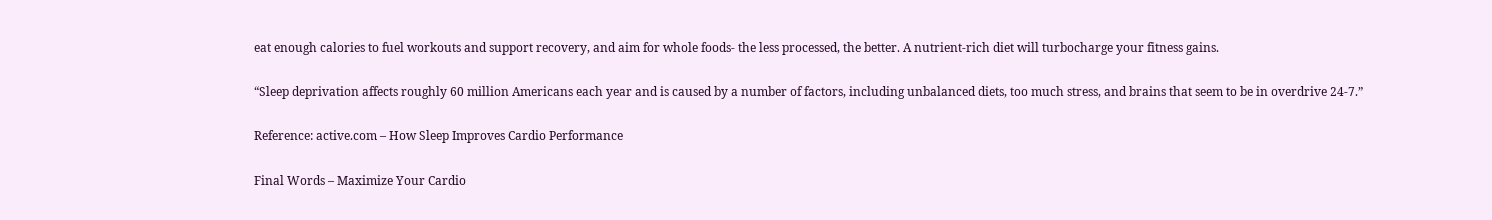eat enough calories to fuel workouts and support recovery, and aim for whole foods- the less processed, the better. A nutrient-rich diet will turbocharge your fitness gains.

“Sleep deprivation affects roughly 60 million Americans each year and is caused by a number of factors, including unbalanced diets, too much stress, and brains that seem to be in overdrive 24-7.”

Reference: active.com – How Sleep Improves Cardio Performance

Final Words – Maximize Your Cardio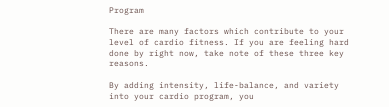Program

There are many factors which contribute to your level of cardio fitness. If you are feeling hard done by right now, take note of these three key reasons.

By adding intensity, life-balance, and variety into your cardio program, you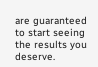are guaranteed to start seeing the results you deserve.